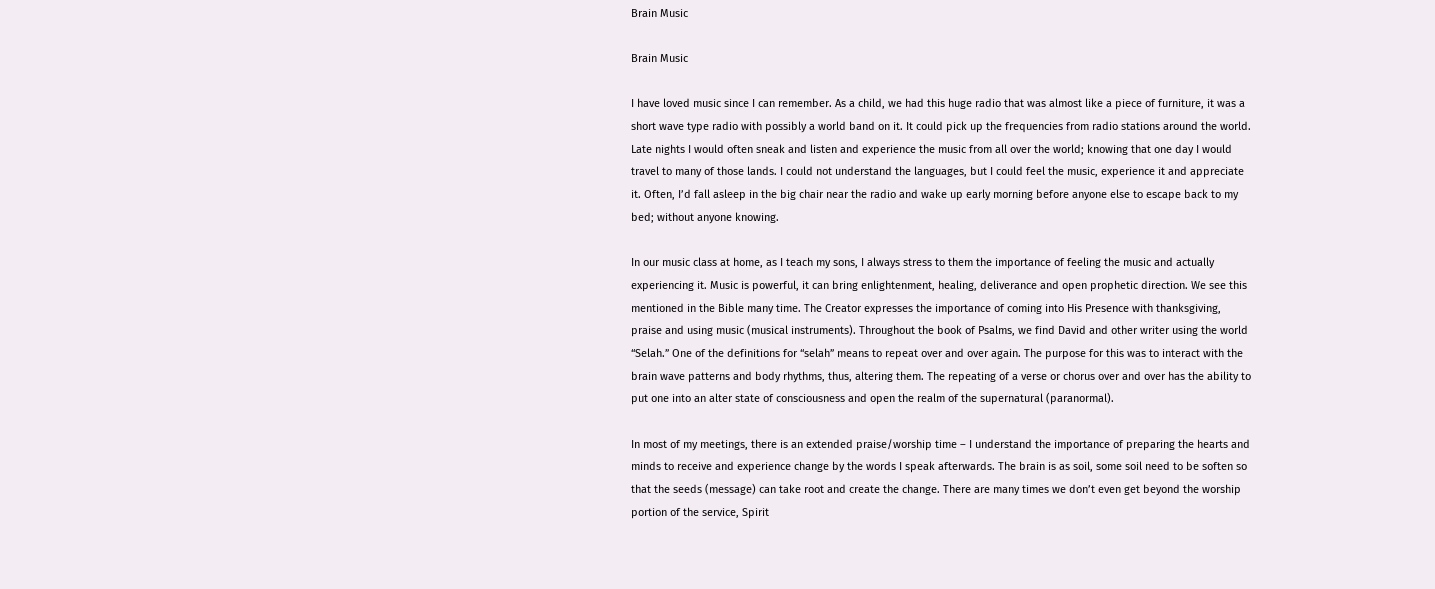Brain Music

Brain Music

I have loved music since I can remember. As a child, we had this huge radio that was almost like a piece of furniture, it was a short wave type radio with possibly a world band on it. It could pick up the frequencies from radio stations around the world. Late nights I would often sneak and listen and experience the music from all over the world; knowing that one day I would travel to many of those lands. I could not understand the languages, but I could feel the music, experience it and appreciate it. Often, I’d fall asleep in the big chair near the radio and wake up early morning before anyone else to escape back to my bed; without anyone knowing.

In our music class at home, as I teach my sons, I always stress to them the importance of feeling the music and actually experiencing it. Music is powerful, it can bring enlightenment, healing, deliverance and open prophetic direction. We see this mentioned in the Bible many time. The Creator expresses the importance of coming into His Presence with thanksgiving, praise and using music (musical instruments). Throughout the book of Psalms, we find David and other writer using the world “Selah.” One of the definitions for “selah” means to repeat over and over again. The purpose for this was to interact with the brain wave patterns and body rhythms, thus, altering them. The repeating of a verse or chorus over and over has the ability to put one into an alter state of consciousness and open the realm of the supernatural (paranormal).

In most of my meetings, there is an extended praise/worship time – I understand the importance of preparing the hearts and minds to receive and experience change by the words I speak afterwards. The brain is as soil, some soil need to be soften so that the seeds (message) can take root and create the change. There are many times we don’t even get beyond the worship portion of the service, Spirit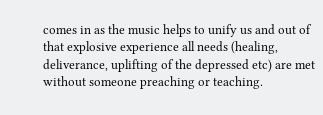comes in as the music helps to unify us and out of that explosive experience all needs (healing, deliverance, uplifting of the depressed etc) are met without someone preaching or teaching.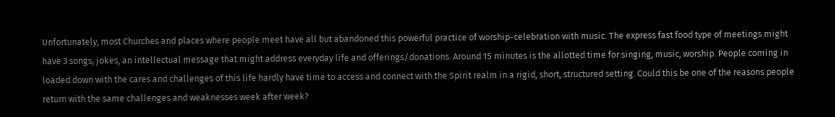Unfortunately, most Churches and places where people meet have all but abandoned this powerful practice of worship-celebration with music. The express fast food type of meetings might have 3 songs, jokes, an intellectual message that might address everyday life and offerings/donations. Around 15 minutes is the allotted time for singing, music, worship. People coming in loaded down with the cares and challenges of this life hardly have time to access and connect with the Spirit realm in a rigid, short, structured setting. Could this be one of the reasons people return with the same challenges and weaknesses week after week?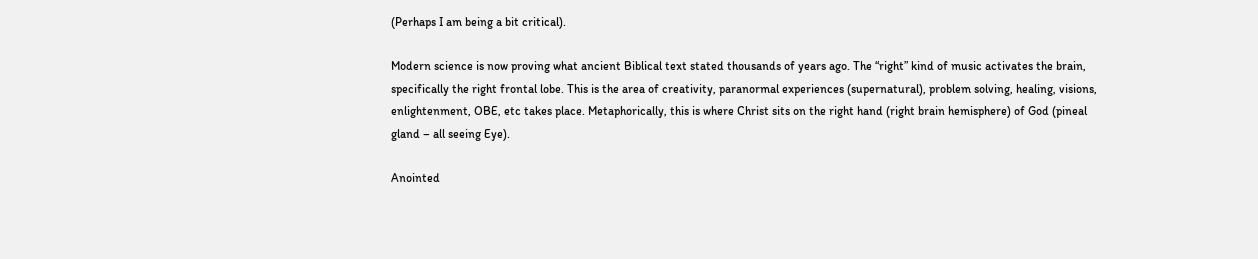(Perhaps I am being a bit critical).

Modern science is now proving what ancient Biblical text stated thousands of years ago. The “right” kind of music activates the brain, specifically the right frontal lobe. This is the area of creativity, paranormal experiences (supernatural), problem solving, healing, visions, enlightenment, OBE, etc takes place. Metaphorically, this is where Christ sits on the right hand (right brain hemisphere) of God (pineal gland – all seeing Eye).

Anointed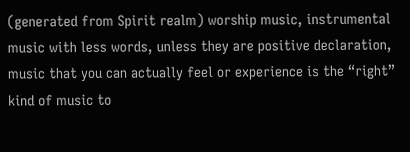(generated from Spirit realm) worship music, instrumental music with less words, unless they are positive declaration, music that you can actually feel or experience is the “right” kind of music to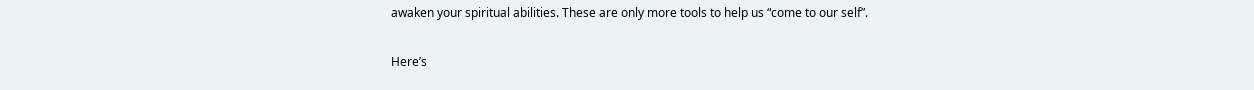awaken your spiritual abilities. These are only more tools to help us “come to our self”.

Here’s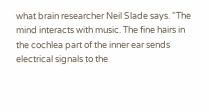what brain researcher Neil Slade says. “The mind interacts with music. The fine hairs in the cochlea part of the inner ear sends electrical signals to the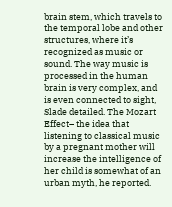brain stem, which travels to the temporal lobe and other structures, where it’s recognized as music or sound. The way music is processed in the human brain is very complex, and is even connected to sight, Slade detailed. The Mozart Effect– the idea that listening to classical music by a pregnant mother will increase the intelligence of her child is somewhat of an urban myth, he reported.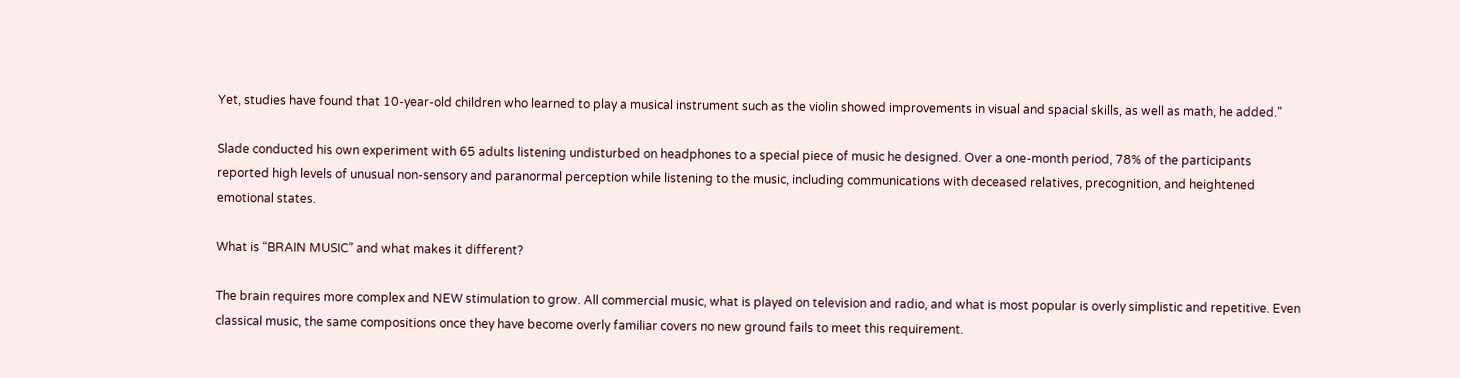Yet, studies have found that 10-year-old children who learned to play a musical instrument such as the violin showed improvements in visual and spacial skills, as well as math, he added.”

Slade conducted his own experiment with 65 adults listening undisturbed on headphones to a special piece of music he designed. Over a one-month period, 78% of the participants reported high levels of unusual non-sensory and paranormal perception while listening to the music, including communications with deceased relatives, precognition, and heightened emotional states.

What is “BRAIN MUSIC” and what makes it different?

The brain requires more complex and NEW stimulation to grow. All commercial music, what is played on television and radio, and what is most popular is overly simplistic and repetitive. Even classical music, the same compositions once they have become overly familiar covers no new ground fails to meet this requirement.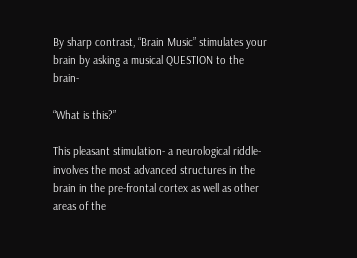By sharp contrast, “Brain Music” stimulates your brain by asking a musical QUESTION to the brain-

“What is this?”

This pleasant stimulation- a neurological riddle- involves the most advanced structures in the brain in the pre-frontal cortex as well as other areas of the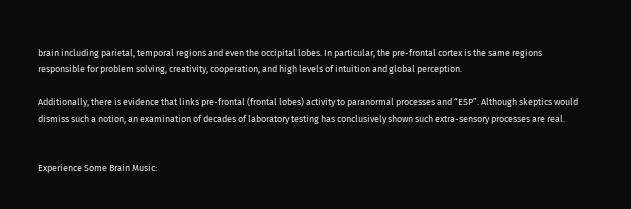brain including parietal, temporal regions and even the occipital lobes. In particular, the pre-frontal cortex is the same regions responsible for problem solving, creativity, cooperation, and high levels of intuition and global perception.

Additionally, there is evidence that links pre-frontal (frontal lobes) activity to paranormal processes and “ESP”. Although skeptics would dismiss such a notion, an examination of decades of laboratory testing has conclusively shown such extra-sensory processes are real.


Experience Some Brain Music: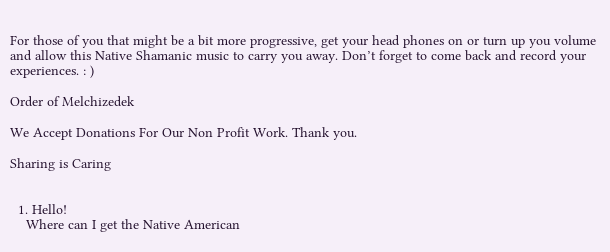For those of you that might be a bit more progressive, get your head phones on or turn up you volume and allow this Native Shamanic music to carry you away. Don’t forget to come back and record your experiences. : )

Order of Melchizedek

We Accept Donations For Our Non Profit Work. Thank you.

Sharing is Caring


  1. Hello!
    Where can I get the Native American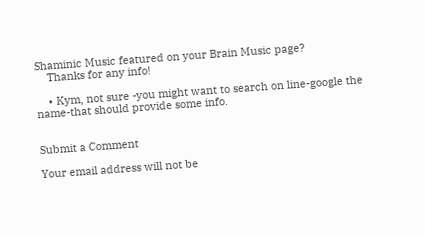Shaminic Music featured on your Brain Music page?
    Thanks for any info!

    • Kym, not sure -you might want to search on line-google the name-that should provide some info.


Submit a Comment

Your email address will not be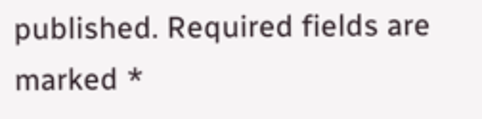published. Required fields are marked *